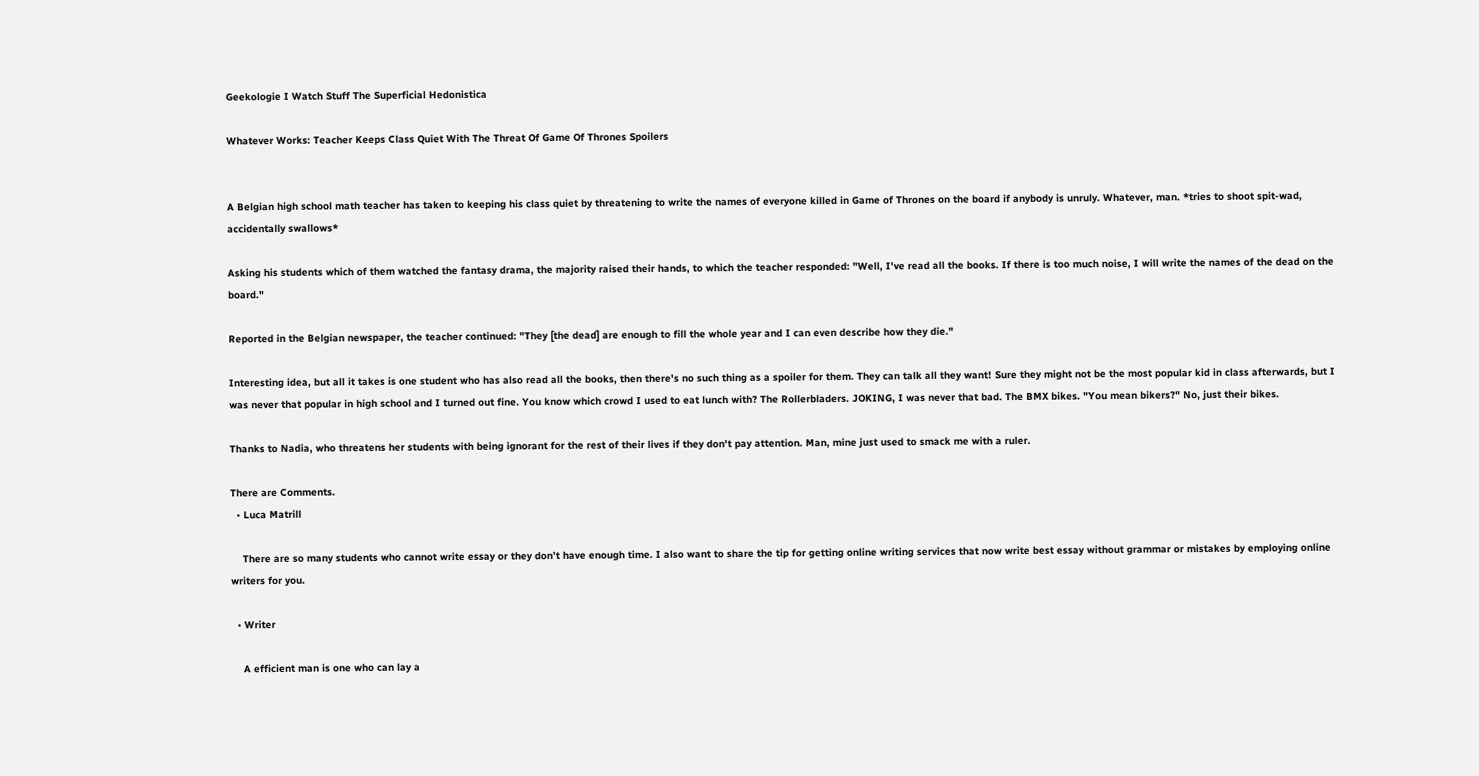Geekologie I Watch Stuff The Superficial Hedonistica

Whatever Works: Teacher Keeps Class Quiet With The Threat Of Game Of Thrones Spoilers


A Belgian high school math teacher has taken to keeping his class quiet by threatening to write the names of everyone killed in Game of Thrones on the board if anybody is unruly. Whatever, man. *tries to shoot spit-wad, accidentally swallows*

Asking his students which of them watched the fantasy drama, the majority raised their hands, to which the teacher responded: "Well, I've read all the books. If there is too much noise, I will write the names of the dead on the board."

Reported in the Belgian newspaper, the teacher continued: "They [the dead] are enough to fill the whole year and I can even describe how they die."

Interesting idea, but all it takes is one student who has also read all the books, then there's no such thing as a spoiler for them. They can talk all they want! Sure they might not be the most popular kid in class afterwards, but I was never that popular in high school and I turned out fine. You know which crowd I used to eat lunch with? The Rollerbladers. JOKING, I was never that bad. The BMX bikes. "You mean bikers?" No, just their bikes.

Thanks to Nadia, who threatens her students with being ignorant for the rest of their lives if they don't pay attention. Man, mine just used to smack me with a ruler.

There are Comments.
  • Luca Matrill

    There are so many students who cannot write essay or they don’t have enough time. I also want to share the tip for getting online writing services that now write best essay without grammar or mistakes by employing online writers for you.

  • Writer

    A efficient man is one who can lay a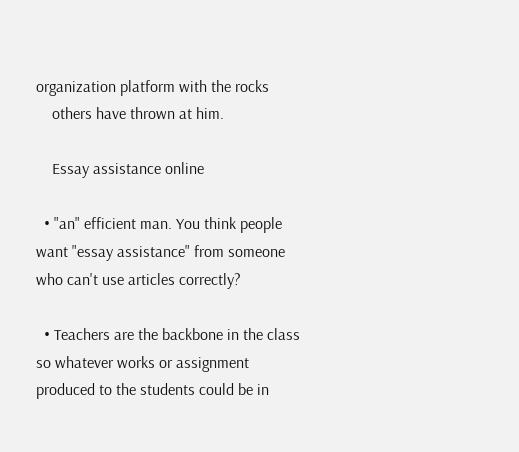organization platform with the rocks
    others have thrown at him.

    Essay assistance online

  • "an" efficient man. You think people want "essay assistance" from someone who can't use articles correctly?

  • Teachers are the backbone in the class so whatever works or assignment produced to the students could be in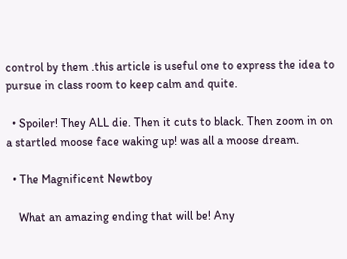control by them .this article is useful one to express the idea to pursue in class room to keep calm and quite.

  • Spoiler! They ALL die. Then it cuts to black. Then zoom in on a startled moose face waking up! was all a moose dream.

  • The Magnificent Newtboy

    What an amazing ending that will be! Any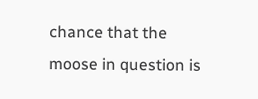chance that the moose in question is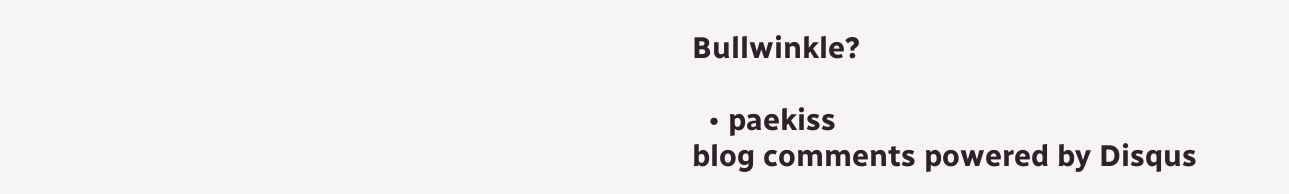Bullwinkle?

  • paekiss
blog comments powered by Disqus